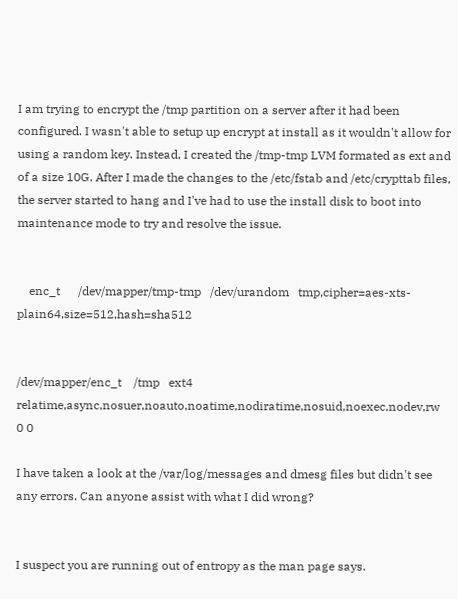I am trying to encrypt the /tmp partition on a server after it had been configured. I wasn't able to setup up encrypt at install as it wouldn't allow for using a random key. Instead, I created the /tmp-tmp LVM formated as ext and of a size 10G. After I made the changes to the /etc/fstab and /etc/crypttab files, the server started to hang and I've had to use the install disk to boot into maintenance mode to try and resolve the issue.


    enc_t      /dev/mapper/tmp-tmp   /dev/urandom   tmp,cipher=aes-xts-plain64,size=512,hash=sha512


/dev/mapper/enc_t    /tmp   ext4     relatime,async,nosuer,noauto,noatime,nodiratime,nosuid,noexec,nodev,rw        0 0

I have taken a look at the /var/log/messages and dmesg files but didn't see any errors. Can anyone assist with what I did wrong?


I suspect you are running out of entropy as the man page says.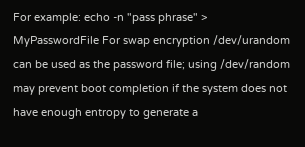For example: echo -n "pass phrase" > MyPasswordFile For swap encryption /dev/urandom can be used as the password file; using /dev/random may prevent boot completion if the system does not have enough entropy to generate a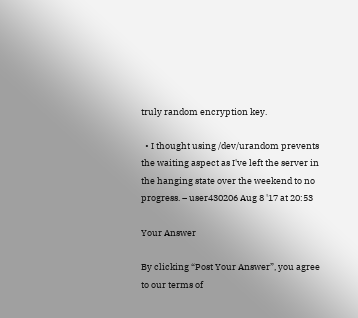truly random encryption key.

  • I thought using /dev/urandom prevents the waiting aspect as I've left the server in the hanging state over the weekend to no progress. – user430206 Aug 8 '17 at 20:53

Your Answer

By clicking “Post Your Answer”, you agree to our terms of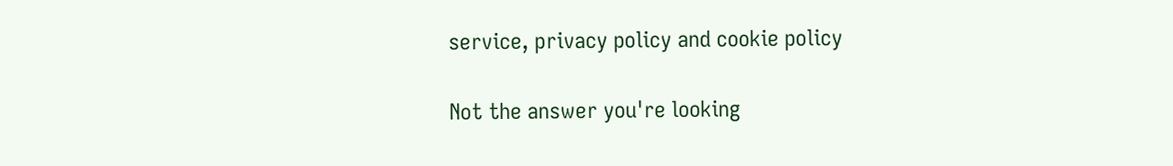service, privacy policy and cookie policy

Not the answer you're looking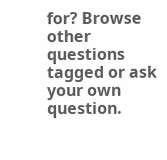for? Browse other questions tagged or ask your own question.